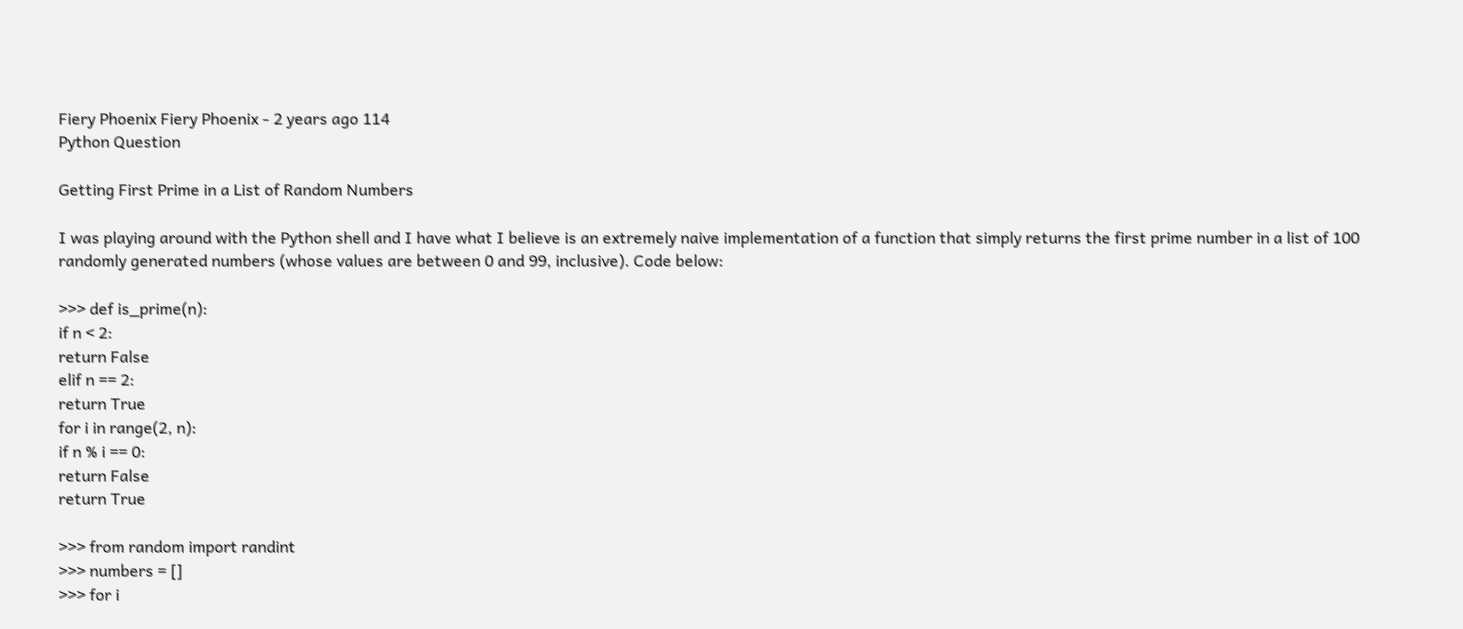Fiery Phoenix Fiery Phoenix - 2 years ago 114
Python Question

Getting First Prime in a List of Random Numbers

I was playing around with the Python shell and I have what I believe is an extremely naive implementation of a function that simply returns the first prime number in a list of 100 randomly generated numbers (whose values are between 0 and 99, inclusive). Code below:

>>> def is_prime(n):
if n < 2:
return False
elif n == 2:
return True
for i in range(2, n):
if n % i == 0:
return False
return True

>>> from random import randint
>>> numbers = []
>>> for i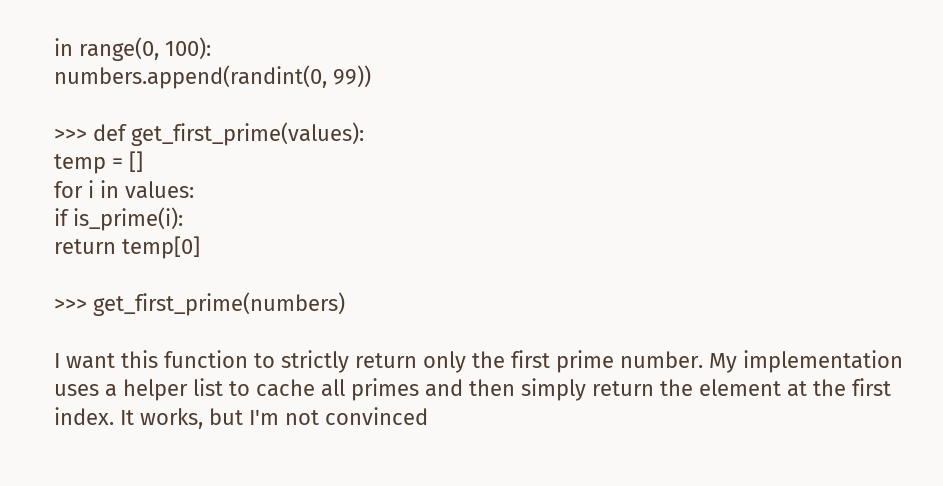in range(0, 100):
numbers.append(randint(0, 99))

>>> def get_first_prime(values):
temp = []
for i in values:
if is_prime(i):
return temp[0]

>>> get_first_prime(numbers)

I want this function to strictly return only the first prime number. My implementation uses a helper list to cache all primes and then simply return the element at the first index. It works, but I'm not convinced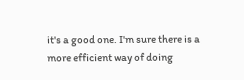it's a good one. I'm sure there is a more efficient way of doing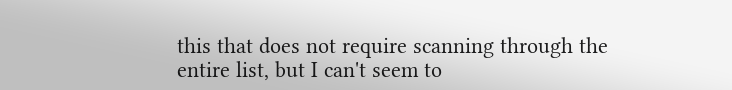this that does not require scanning through the entire list, but I can't seem to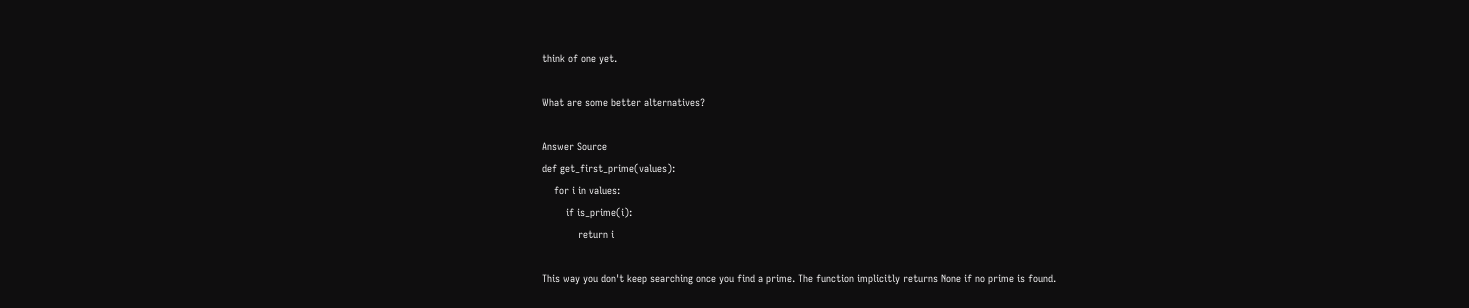think of one yet.

What are some better alternatives?

Answer Source
def get_first_prime(values):
    for i in values:
        if is_prime(i):
            return i

This way you don't keep searching once you find a prime. The function implicitly returns None if no prime is found.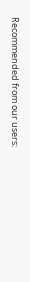Recommended from our users: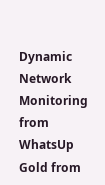Dynamic Network Monitoring from WhatsUp Gold from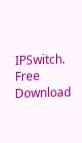IPSwitch. Free Download